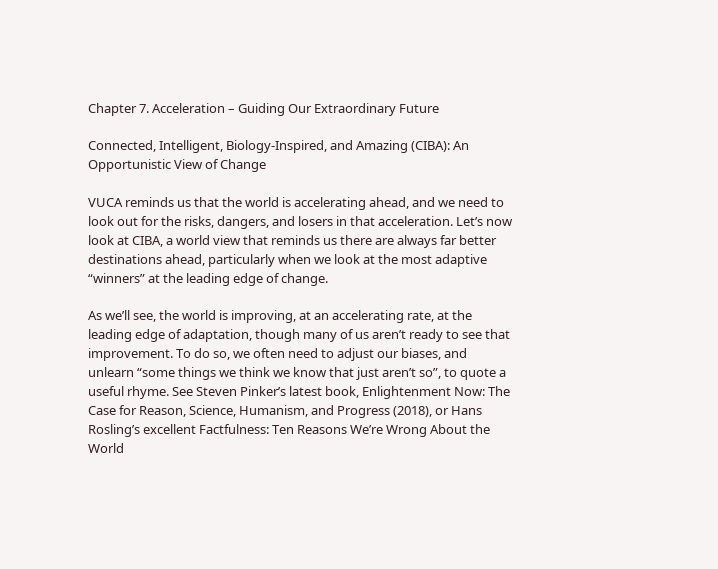Chapter 7. Acceleration – Guiding Our Extraordinary Future

Connected, Intelligent, Biology-Inspired, and Amazing (CIBA): An Opportunistic View of Change

VUCA reminds us that the world is accelerating ahead, and we need to look out for the risks, dangers, and losers in that acceleration. Let’s now look at CIBA, a world view that reminds us there are always far better destinations ahead, particularly when we look at the most adaptive “winners” at the leading edge of change.

As we’ll see, the world is improving, at an accelerating rate, at the leading edge of adaptation, though many of us aren’t ready to see that improvement. To do so, we often need to adjust our biases, and unlearn “some things we think we know that just aren’t so”, to quote a useful rhyme. See Steven Pinker’s latest book, Enlightenment Now: The Case for Reason, Science, Humanism, and Progress (2018), or Hans Rosling’s excellent Factfulness: Ten Reasons We’re Wrong About the World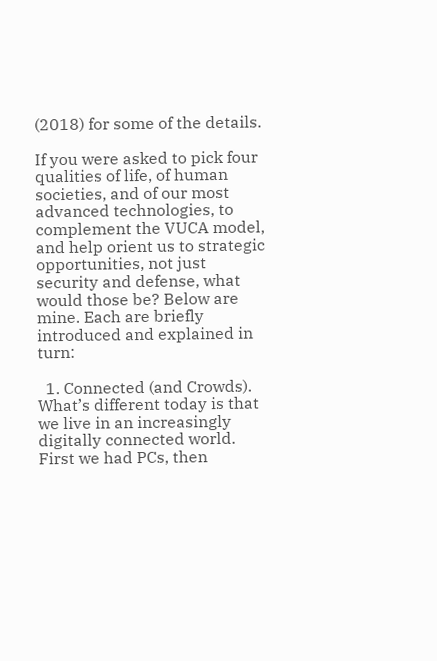(2018) for some of the details.

If you were asked to pick four qualities of life, of human societies, and of our most advanced technologies, to complement the VUCA model, and help orient us to strategic opportunities, not just security and defense, what would those be? Below are mine. Each are briefly introduced and explained in turn:

  1. Connected (and Crowds). What’s different today is that we live in an increasingly digitally connected world. First we had PCs, then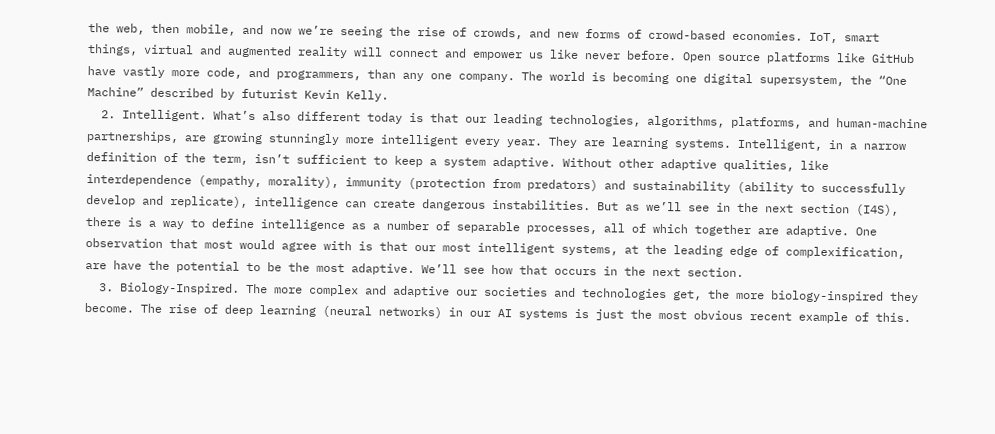the web, then mobile, and now we’re seeing the rise of crowds, and new forms of crowd-based economies. IoT, smart things, virtual and augmented reality will connect and empower us like never before. Open source platforms like GitHub have vastly more code, and programmers, than any one company. The world is becoming one digital supersystem, the “One Machine” described by futurist Kevin Kelly.
  2. Intelligent. What’s also different today is that our leading technologies, algorithms, platforms, and human-machine partnerships, are growing stunningly more intelligent every year. They are learning systems. Intelligent, in a narrow definition of the term, isn’t sufficient to keep a system adaptive. Without other adaptive qualities, like interdependence (empathy, morality), immunity (protection from predators) and sustainability (ability to successfully develop and replicate), intelligence can create dangerous instabilities. But as we’ll see in the next section (I4S), there is a way to define intelligence as a number of separable processes, all of which together are adaptive. One observation that most would agree with is that our most intelligent systems, at the leading edge of complexification, are have the potential to be the most adaptive. We’ll see how that occurs in the next section.
  3. Biology-Inspired. The more complex and adaptive our societies and technologies get, the more biology-inspired they become. The rise of deep learning (neural networks) in our AI systems is just the most obvious recent example of this.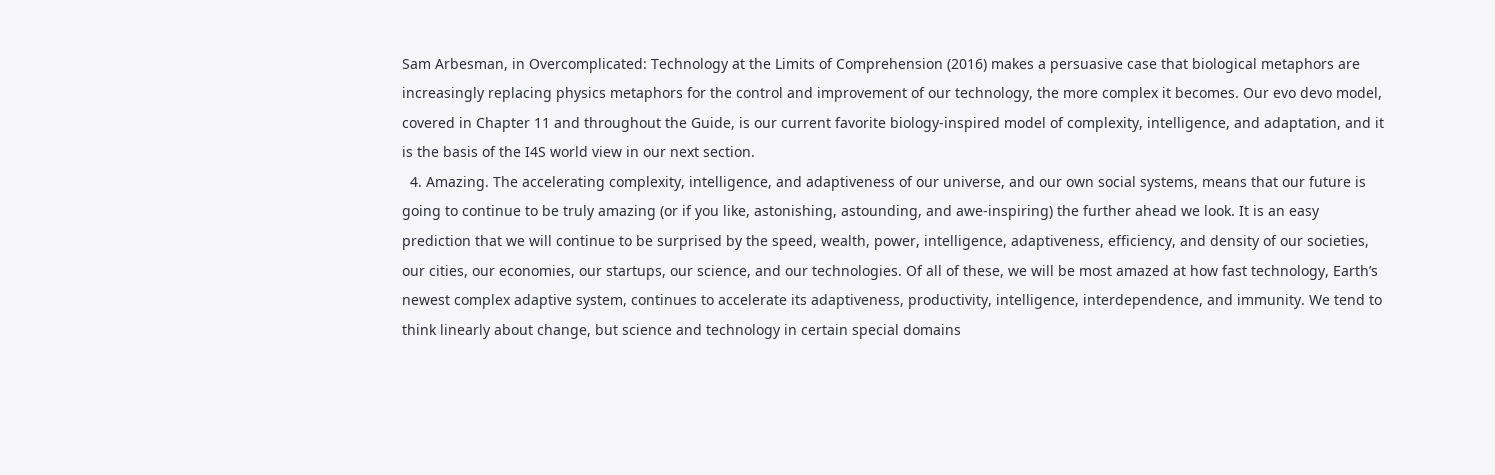Sam Arbesman, in Overcomplicated: Technology at the Limits of Comprehension (2016) makes a persuasive case that biological metaphors are increasingly replacing physics metaphors for the control and improvement of our technology, the more complex it becomes. Our evo devo model, covered in Chapter 11 and throughout the Guide, is our current favorite biology-inspired model of complexity, intelligence, and adaptation, and it is the basis of the I4S world view in our next section.
  4. Amazing. The accelerating complexity, intelligence, and adaptiveness of our universe, and our own social systems, means that our future is going to continue to be truly amazing (or if you like, astonishing, astounding, and awe-inspiring) the further ahead we look. It is an easy prediction that we will continue to be surprised by the speed, wealth, power, intelligence, adaptiveness, efficiency, and density of our societies, our cities, our economies, our startups, our science, and our technologies. Of all of these, we will be most amazed at how fast technology, Earth’s newest complex adaptive system, continues to accelerate its adaptiveness, productivity, intelligence, interdependence, and immunity. We tend to think linearly about change, but science and technology in certain special domains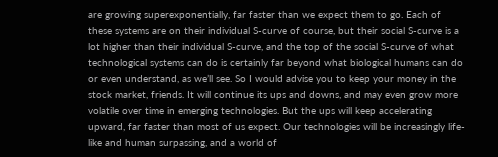are growing superexponentially, far faster than we expect them to go. Each of these systems are on their individual S-curve of course, but their social S-curve is a lot higher than their individual S-curve, and the top of the social S-curve of what technological systems can do is certainly far beyond what biological humans can do or even understand, as we’ll see. So I would advise you to keep your money in the stock market, friends. It will continue its ups and downs, and may even grow more volatile over time in emerging technologies. But the ups will keep accelerating upward, far faster than most of us expect. Our technologies will be increasingly life-like and human surpassing, and a world of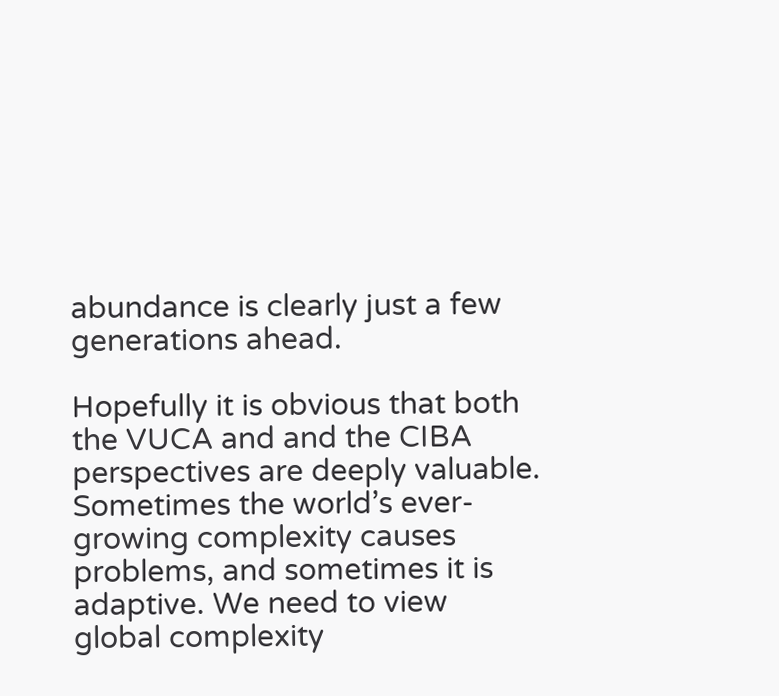abundance is clearly just a few generations ahead.

Hopefully it is obvious that both the VUCA and and the CIBA perspectives are deeply valuable. Sometimes the world’s ever-growing complexity causes problems, and sometimes it is adaptive. We need to view global complexity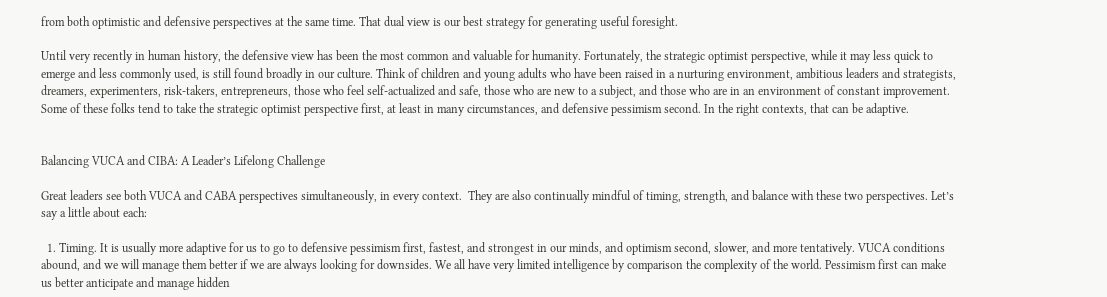from both optimistic and defensive perspectives at the same time. That dual view is our best strategy for generating useful foresight.

Until very recently in human history, the defensive view has been the most common and valuable for humanity. Fortunately, the strategic optimist perspective, while it may less quick to emerge and less commonly used, is still found broadly in our culture. Think of children and young adults who have been raised in a nurturing environment, ambitious leaders and strategists, dreamers, experimenters, risk-takers, entrepreneurs, those who feel self-actualized and safe, those who are new to a subject, and those who are in an environment of constant improvement. Some of these folks tend to take the strategic optimist perspective first, at least in many circumstances, and defensive pessimism second. In the right contexts, that can be adaptive.


Balancing VUCA and CIBA: A Leader’s Lifelong Challenge

Great leaders see both VUCA and CABA perspectives simultaneously, in every context.  They are also continually mindful of timing, strength, and balance with these two perspectives. Let’s say a little about each:

  1. Timing. It is usually more adaptive for us to go to defensive pessimism first, fastest, and strongest in our minds, and optimism second, slower, and more tentatively. VUCA conditions abound, and we will manage them better if we are always looking for downsides. We all have very limited intelligence by comparison the complexity of the world. Pessimism first can make us better anticipate and manage hidden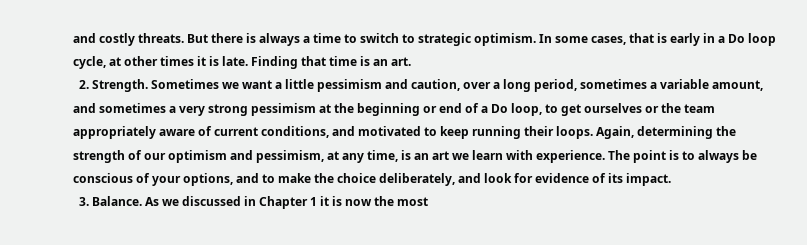and costly threats. But there is always a time to switch to strategic optimism. In some cases, that is early in a Do loop cycle, at other times it is late. Finding that time is an art.
  2. Strength. Sometimes we want a little pessimism and caution, over a long period, sometimes a variable amount, and sometimes a very strong pessimism at the beginning or end of a Do loop, to get ourselves or the team appropriately aware of current conditions, and motivated to keep running their loops. Again, determining the strength of our optimism and pessimism, at any time, is an art we learn with experience. The point is to always be conscious of your options, and to make the choice deliberately, and look for evidence of its impact.
  3. Balance. As we discussed in Chapter 1 it is now the most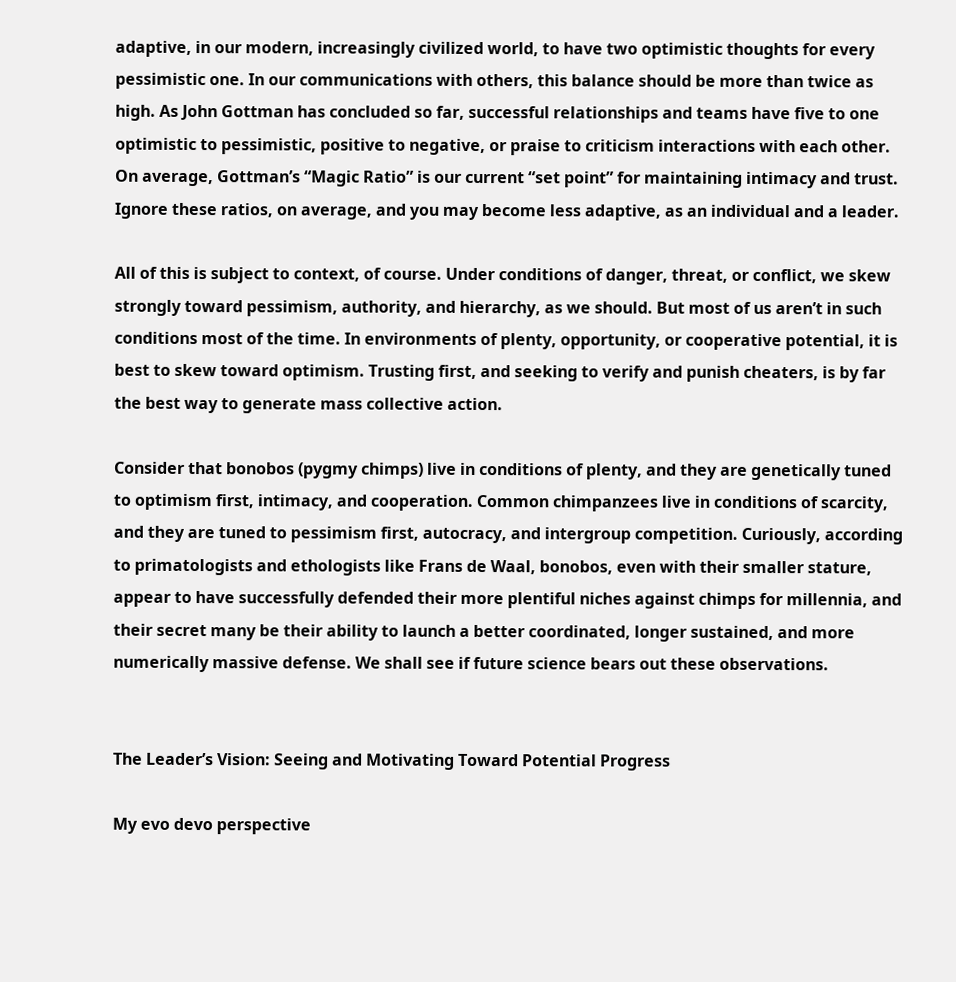adaptive, in our modern, increasingly civilized world, to have two optimistic thoughts for every pessimistic one. In our communications with others, this balance should be more than twice as high. As John Gottman has concluded so far, successful relationships and teams have five to one optimistic to pessimistic, positive to negative, or praise to criticism interactions with each other. On average, Gottman’s “Magic Ratio” is our current “set point” for maintaining intimacy and trust. Ignore these ratios, on average, and you may become less adaptive, as an individual and a leader.

All of this is subject to context, of course. Under conditions of danger, threat, or conflict, we skew strongly toward pessimism, authority, and hierarchy, as we should. But most of us aren’t in such conditions most of the time. In environments of plenty, opportunity, or cooperative potential, it is best to skew toward optimism. Trusting first, and seeking to verify and punish cheaters, is by far the best way to generate mass collective action.

Consider that bonobos (pygmy chimps) live in conditions of plenty, and they are genetically tuned to optimism first, intimacy, and cooperation. Common chimpanzees live in conditions of scarcity, and they are tuned to pessimism first, autocracy, and intergroup competition. Curiously, according to primatologists and ethologists like Frans de Waal, bonobos, even with their smaller stature, appear to have successfully defended their more plentiful niches against chimps for millennia, and their secret many be their ability to launch a better coordinated, longer sustained, and more numerically massive defense. We shall see if future science bears out these observations.


The Leader’s Vision: Seeing and Motivating Toward Potential Progress

My evo devo perspective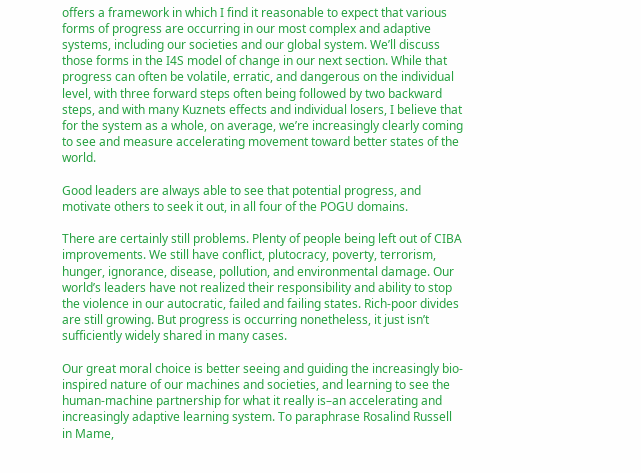offers a framework in which I find it reasonable to expect that various forms of progress are occurring in our most complex and adaptive systems, including our societies and our global system. We’ll discuss those forms in the I4S model of change in our next section. While that progress can often be volatile, erratic, and dangerous on the individual level, with three forward steps often being followed by two backward steps, and with many Kuznets effects and individual losers, I believe that for the system as a whole, on average, we’re increasingly clearly coming to see and measure accelerating movement toward better states of the world.

Good leaders are always able to see that potential progress, and motivate others to seek it out, in all four of the POGU domains.

There are certainly still problems. Plenty of people being left out of CIBA improvements. We still have conflict, plutocracy, poverty, terrorism, hunger, ignorance, disease, pollution, and environmental damage. Our world’s leaders have not realized their responsibility and ability to stop the violence in our autocratic, failed and failing states. Rich-poor divides are still growing. But progress is occurring nonetheless, it just isn’t sufficiently widely shared in many cases.

Our great moral choice is better seeing and guiding the increasingly bio-inspired nature of our machines and societies, and learning to see the human-machine partnership for what it really is–an accelerating and increasingly adaptive learning system. To paraphrase Rosalind Russell in Mame,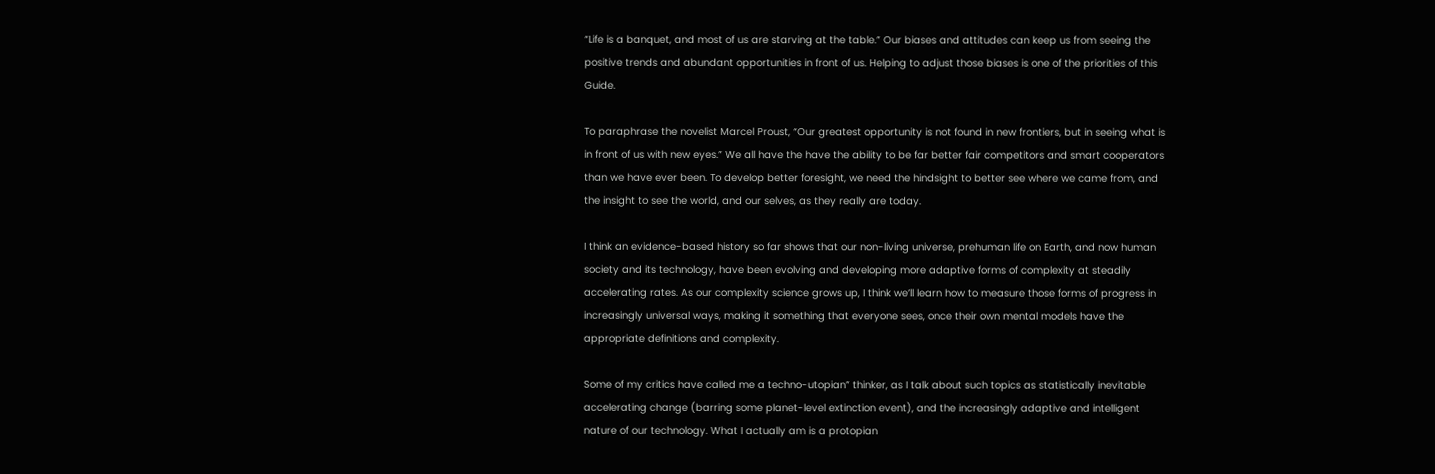“Life is a banquet, and most of us are starving at the table.” Our biases and attitudes can keep us from seeing the positive trends and abundant opportunities in front of us. Helping to adjust those biases is one of the priorities of this Guide.

To paraphrase the novelist Marcel Proust, “Our greatest opportunity is not found in new frontiers, but in seeing what is in front of us with new eyes.” We all have the have the ability to be far better fair competitors and smart cooperators than we have ever been. To develop better foresight, we need the hindsight to better see where we came from, and the insight to see the world, and our selves, as they really are today.

I think an evidence-based history so far shows that our non-living universe, prehuman life on Earth, and now human society and its technology, have been evolving and developing more adaptive forms of complexity at steadily accelerating rates. As our complexity science grows up, I think we’ll learn how to measure those forms of progress in increasingly universal ways, making it something that everyone sees, once their own mental models have the appropriate definitions and complexity.

Some of my critics have called me a techno-utopian” thinker, as I talk about such topics as statistically inevitable accelerating change (barring some planet-level extinction event), and the increasingly adaptive and intelligent nature of our technology. What I actually am is a protopian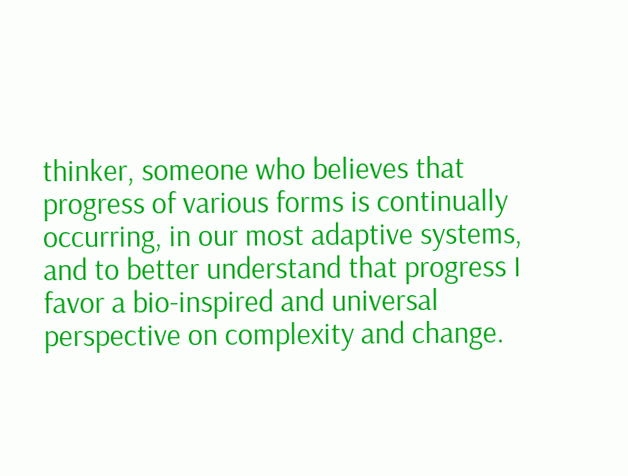thinker, someone who believes that progress of various forms is continually occurring, in our most adaptive systems, and to better understand that progress I favor a bio-inspired and universal perspective on complexity and change.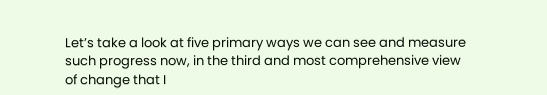Let’s take a look at five primary ways we can see and measure such progress now, in the third and most comprehensive view of change that I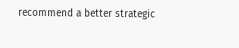recommend a better strategic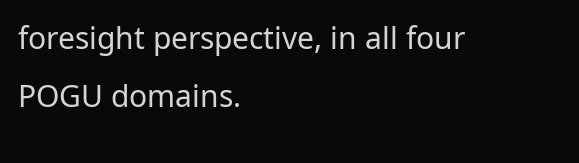foresight perspective, in all four POGU domains.